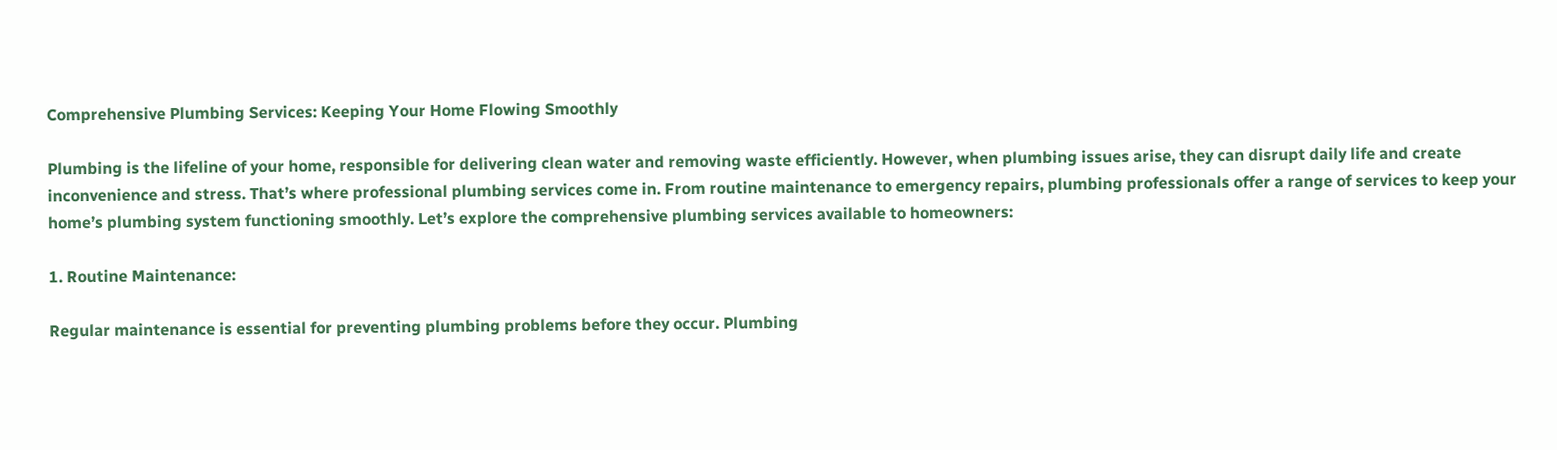Comprehensive Plumbing Services: Keeping Your Home Flowing Smoothly

Plumbing is the lifeline of your home, responsible for delivering clean water and removing waste efficiently. However, when plumbing issues arise, they can disrupt daily life and create inconvenience and stress. That’s where professional plumbing services come in. From routine maintenance to emergency repairs, plumbing professionals offer a range of services to keep your home’s plumbing system functioning smoothly. Let’s explore the comprehensive plumbing services available to homeowners:

1. Routine Maintenance:

Regular maintenance is essential for preventing plumbing problems before they occur. Plumbing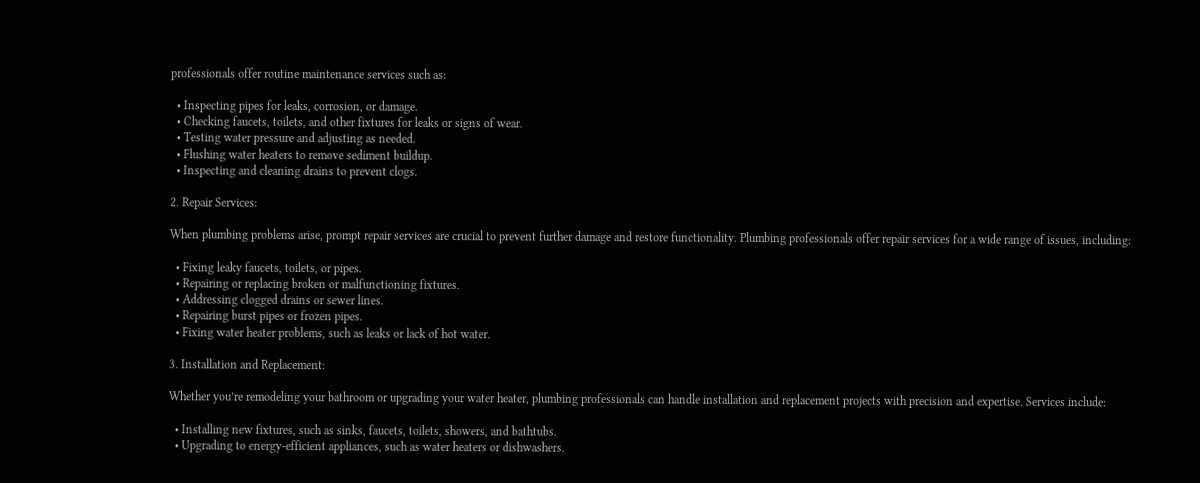professionals offer routine maintenance services such as:

  • Inspecting pipes for leaks, corrosion, or damage.
  • Checking faucets, toilets, and other fixtures for leaks or signs of wear.
  • Testing water pressure and adjusting as needed.
  • Flushing water heaters to remove sediment buildup.
  • Inspecting and cleaning drains to prevent clogs.

2. Repair Services:

When plumbing problems arise, prompt repair services are crucial to prevent further damage and restore functionality. Plumbing professionals offer repair services for a wide range of issues, including:

  • Fixing leaky faucets, toilets, or pipes.
  • Repairing or replacing broken or malfunctioning fixtures.
  • Addressing clogged drains or sewer lines.
  • Repairing burst pipes or frozen pipes.
  • Fixing water heater problems, such as leaks or lack of hot water.

3. Installation and Replacement:

Whether you’re remodeling your bathroom or upgrading your water heater, plumbing professionals can handle installation and replacement projects with precision and expertise. Services include:

  • Installing new fixtures, such as sinks, faucets, toilets, showers, and bathtubs.
  • Upgrading to energy-efficient appliances, such as water heaters or dishwashers.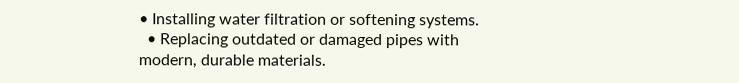• Installing water filtration or softening systems.
  • Replacing outdated or damaged pipes with modern, durable materials.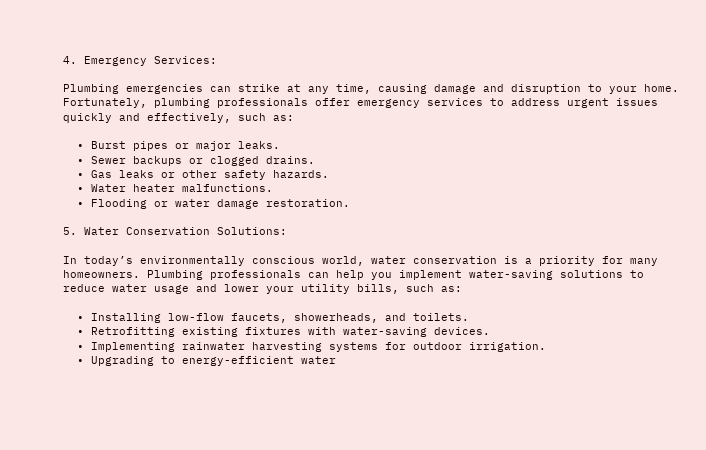4. Emergency Services:

Plumbing emergencies can strike at any time, causing damage and disruption to your home. Fortunately, plumbing professionals offer emergency services to address urgent issues quickly and effectively, such as:

  • Burst pipes or major leaks.
  • Sewer backups or clogged drains.
  • Gas leaks or other safety hazards.
  • Water heater malfunctions.
  • Flooding or water damage restoration.

5. Water Conservation Solutions:

In today’s environmentally conscious world, water conservation is a priority for many homeowners. Plumbing professionals can help you implement water-saving solutions to reduce water usage and lower your utility bills, such as:

  • Installing low-flow faucets, showerheads, and toilets.
  • Retrofitting existing fixtures with water-saving devices.
  • Implementing rainwater harvesting systems for outdoor irrigation.
  • Upgrading to energy-efficient water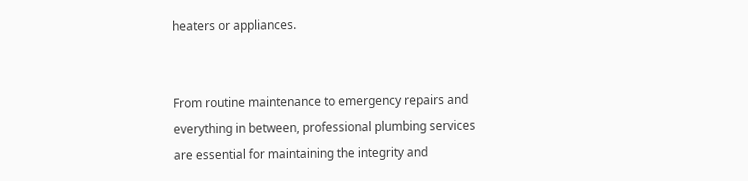heaters or appliances.


From routine maintenance to emergency repairs and everything in between, professional plumbing services are essential for maintaining the integrity and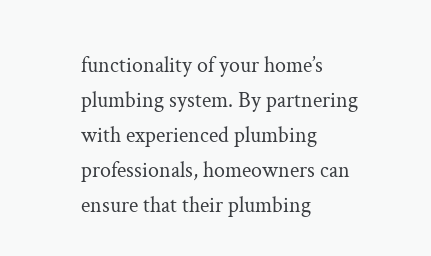functionality of your home’s plumbing system. By partnering with experienced plumbing professionals, homeowners can ensure that their plumbing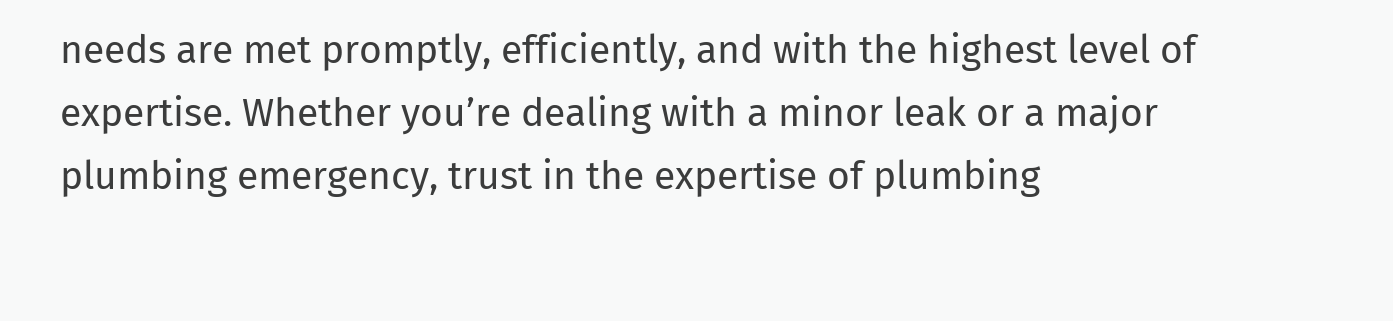needs are met promptly, efficiently, and with the highest level of expertise. Whether you’re dealing with a minor leak or a major plumbing emergency, trust in the expertise of plumbing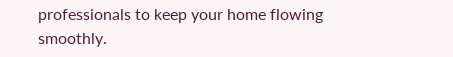professionals to keep your home flowing smoothly.